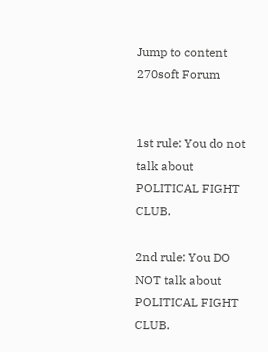Jump to content
270soft Forum


1st rule: You do not talk about POLITICAL FIGHT CLUB.

2nd rule: You DO NOT talk about POLITICAL FIGHT CLUB.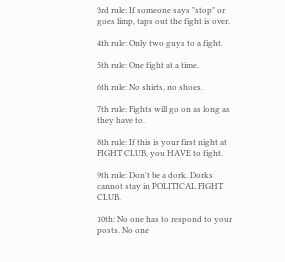3rd rule: If someone says "stop" or goes limp, taps out the fight is over.

4th rule: Only two guys to a fight.

5th rule: One fight at a time.

6th rule: No shirts, no shoes.

7th rule: Fights will go on as long as they have to.

8th rule: If this is your first night at FIGHT CLUB, you HAVE to fight.

9th rule: Don't be a dork. Dorks cannot stay in POLITICAL FIGHT CLUB.

10th: No one has to respond to your posts. No one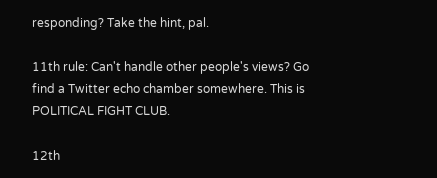responding? Take the hint, pal.

11th rule: Can't handle other people's views? Go find a Twitter echo chamber somewhere. This is POLITICAL FIGHT CLUB.

12th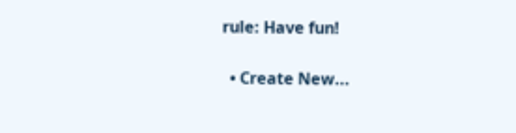rule: Have fun!

  • Create New...